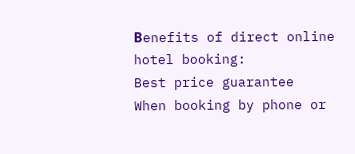Вenefits of direct online
hotel booking:
Best price guarantee
When booking by phone or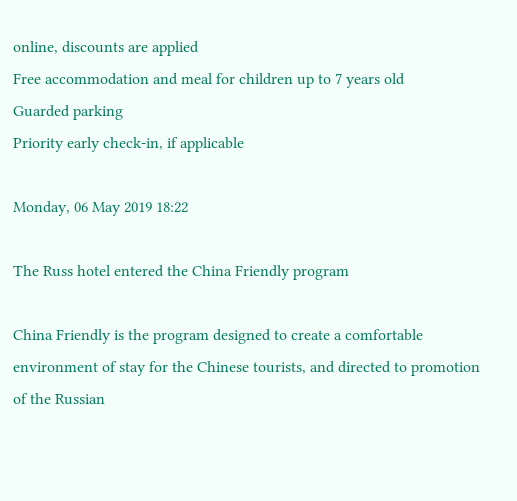online, discounts are applied
Free accommodation and meal for children up to 7 years old
Guarded parking
Priority early check-in, if applicable

Monday, 06 May 2019 18:22

The Russ hotel entered the China Friendly program

China Friendly is the program designed to create a comfortable environment of stay for the Chinese tourists, and directed to promotion of the Russian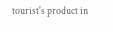tourist's product in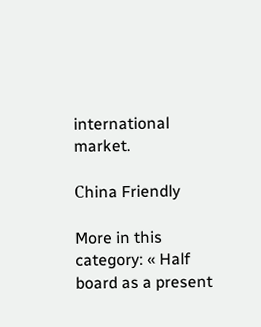international market.

Сhina Friendly

More in this category: « Half board as a present